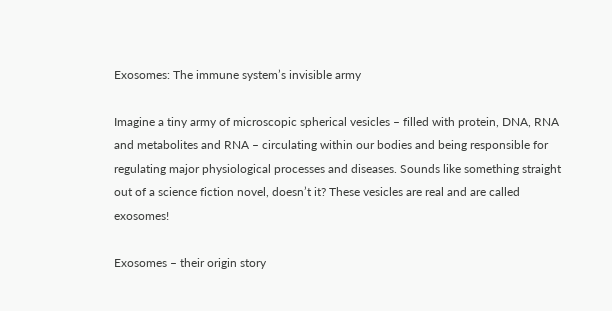Exosomes: The immune system’s invisible army

Imagine a tiny army of microscopic spherical vesicles – filled with protein, DNA, RNA and metabolites and RNA – circulating within our bodies and being responsible for regulating major physiological processes and diseases. Sounds like something straight out of a science fiction novel, doesn’t it? These vesicles are real and are called exosomes!

Exosomes – their origin story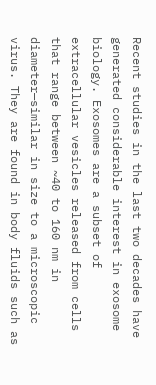Recent studies in the last two decades have generated considerable interest in exosome biology. Exosomes are a subset of extracellular vesicles released from cells that range between ~40 to 160 nm in diameter—similar in size to a microscopic virus. They are found in body fluids such as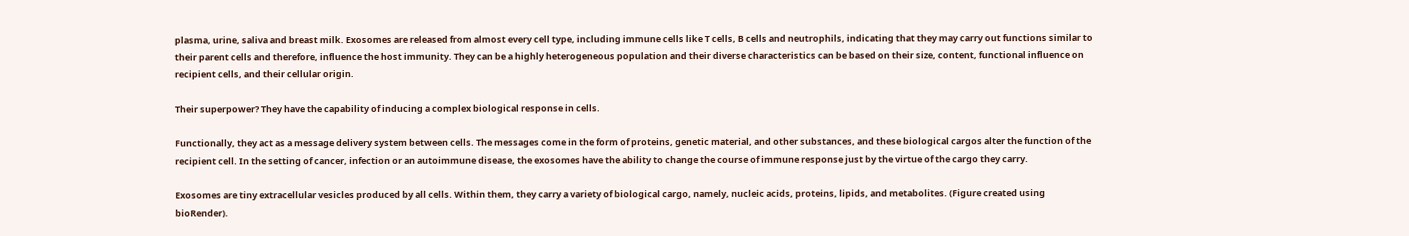plasma, urine, saliva and breast milk. Exosomes are released from almost every cell type, including immune cells like T cells, B cells and neutrophils, indicating that they may carry out functions similar to their parent cells and therefore, influence the host immunity. They can be a highly heterogeneous population and their diverse characteristics can be based on their size, content, functional influence on recipient cells, and their cellular origin.

Their superpower? They have the capability of inducing a complex biological response in cells.

Functionally, they act as a message delivery system between cells. The messages come in the form of proteins, genetic material, and other substances, and these biological cargos alter the function of the recipient cell. In the setting of cancer, infection or an autoimmune disease, the exosomes have the ability to change the course of immune response just by the virtue of the cargo they carry.

Exosomes are tiny extracellular vesicles produced by all cells. Within them, they carry a variety of biological cargo, namely, nucleic acids, proteins, lipids, and metabolites. (Figure created using bioRender).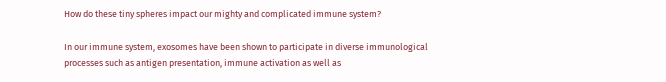How do these tiny spheres impact our mighty and complicated immune system?

In our immune system, exosomes have been shown to participate in diverse immunological processes such as antigen presentation, immune activation as well as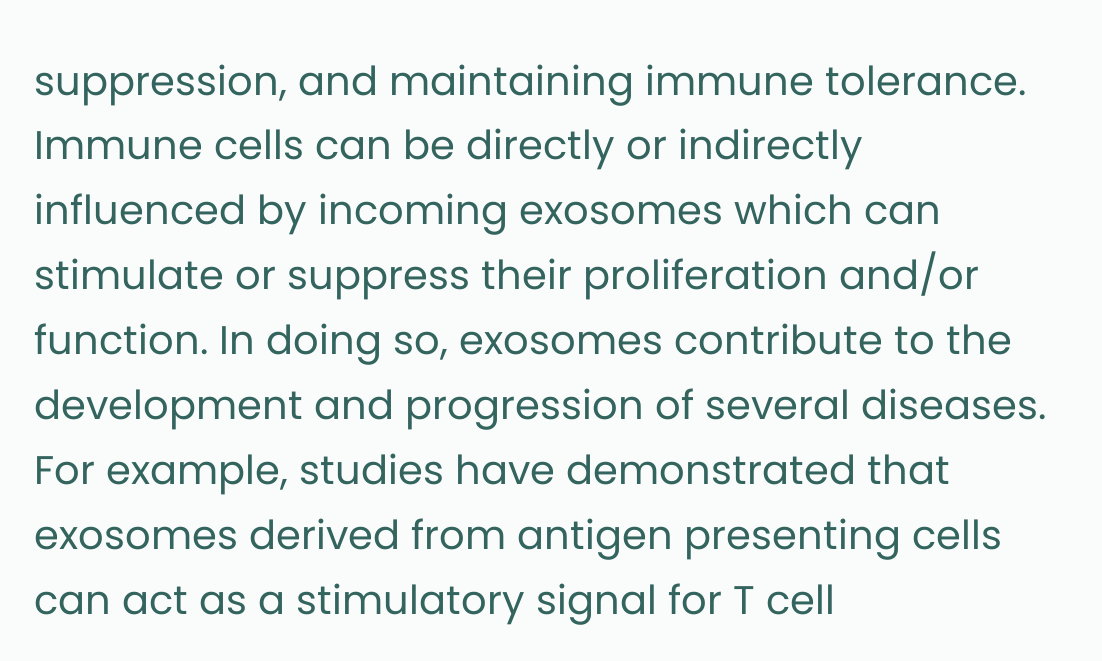suppression, and maintaining immune tolerance. Immune cells can be directly or indirectly influenced by incoming exosomes which can stimulate or suppress their proliferation and/or function. In doing so, exosomes contribute to the development and progression of several diseases. For example, studies have demonstrated that exosomes derived from antigen presenting cells can act as a stimulatory signal for T cell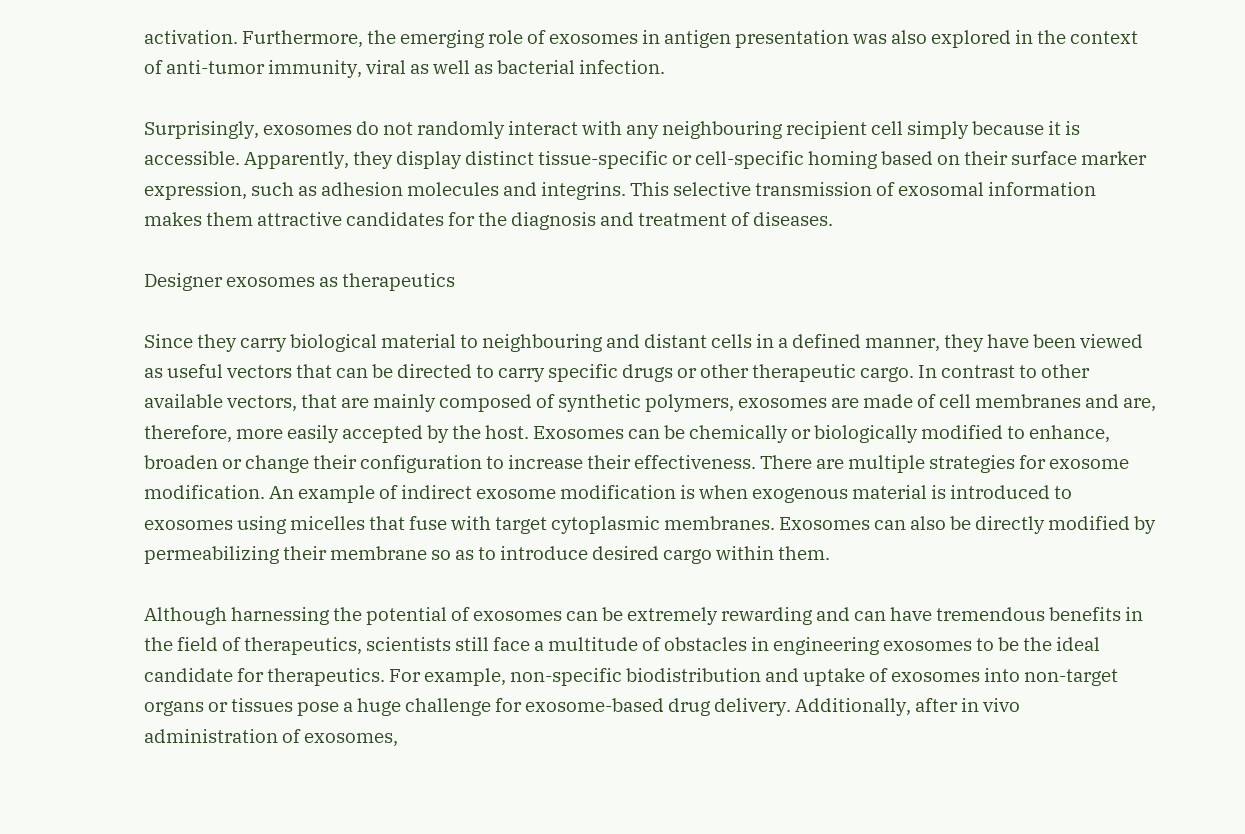activation. Furthermore, the emerging role of exosomes in antigen presentation was also explored in the context of anti-tumor immunity, viral as well as bacterial infection.

Surprisingly, exosomes do not randomly interact with any neighbouring recipient cell simply because it is accessible. Apparently, they display distinct tissue-specific or cell-specific homing based on their surface marker expression, such as adhesion molecules and integrins. This selective transmission of exosomal information makes them attractive candidates for the diagnosis and treatment of diseases.

Designer exosomes as therapeutics

Since they carry biological material to neighbouring and distant cells in a defined manner, they have been viewed as useful vectors that can be directed to carry specific drugs or other therapeutic cargo. In contrast to other available vectors, that are mainly composed of synthetic polymers, exosomes are made of cell membranes and are, therefore, more easily accepted by the host. Exosomes can be chemically or biologically modified to enhance, broaden or change their configuration to increase their effectiveness. There are multiple strategies for exosome modification. An example of indirect exosome modification is when exogenous material is introduced to exosomes using micelles that fuse with target cytoplasmic membranes. Exosomes can also be directly modified by permeabilizing their membrane so as to introduce desired cargo within them.

Although harnessing the potential of exosomes can be extremely rewarding and can have tremendous benefits in the field of therapeutics, scientists still face a multitude of obstacles in engineering exosomes to be the ideal candidate for therapeutics. For example, non-specific biodistribution and uptake of exosomes into non-target organs or tissues pose a huge challenge for exosome-based drug delivery. Additionally, after in vivo administration of exosomes,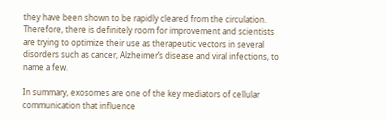they have been shown to be rapidly cleared from the circulation. Therefore, there is definitely room for improvement and scientists are trying to optimize their use as therapeutic vectors in several disorders such as cancer, Alzheimer’s disease and viral infections, to name a few.

In summary, exosomes are one of the key mediators of cellular communication that influence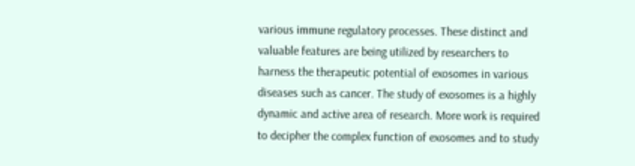various immune regulatory processes. These distinct and valuable features are being utilized by researchers to harness the therapeutic potential of exosomes in various diseases such as cancer. The study of exosomes is a highly dynamic and active area of research. More work is required to decipher the complex function of exosomes and to study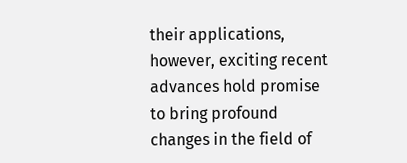their applications, however, exciting recent advances hold promise to bring profound changes in the field of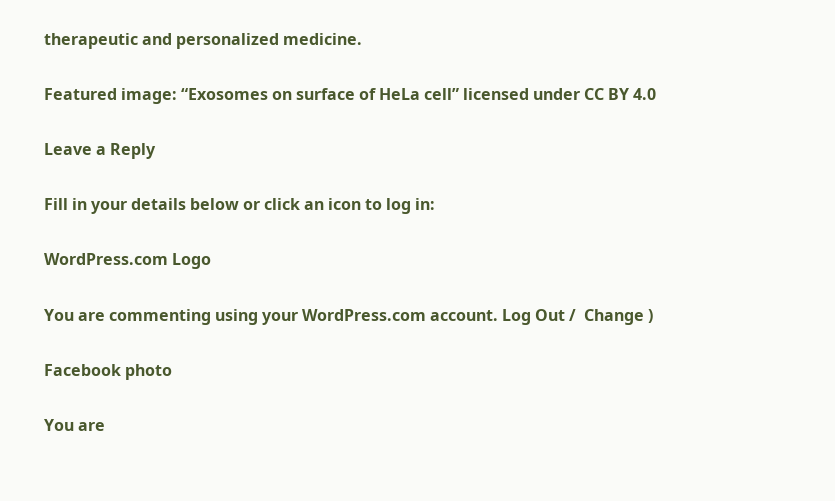therapeutic and personalized medicine.

Featured image: “Exosomes on surface of HeLa cell” licensed under CC BY 4.0

Leave a Reply

Fill in your details below or click an icon to log in:

WordPress.com Logo

You are commenting using your WordPress.com account. Log Out /  Change )

Facebook photo

You are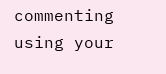commenting using your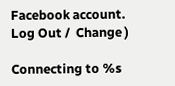Facebook account. Log Out /  Change )

Connecting to %s